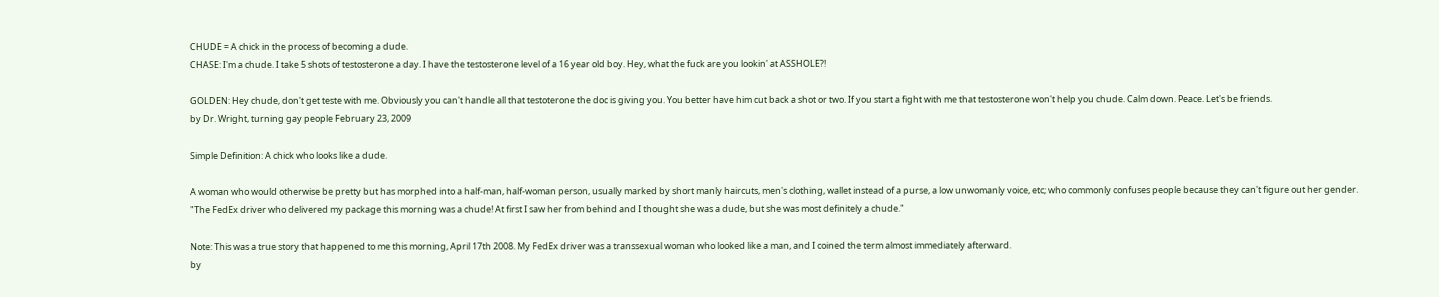CHUDE = A chick in the process of becoming a dude.
CHASE: I'm a chude. I take 5 shots of testosterone a day. I have the testosterone level of a 16 year old boy. Hey, what the fuck are you lookin' at ASSHOLE?!

GOLDEN: Hey chude, don't get teste with me. Obviously you can't handle all that testoterone the doc is giving you. You better have him cut back a shot or two. If you start a fight with me that testosterone won't help you chude. Calm down. Peace. Let's be friends.
by Dr. Wright, turning gay people February 23, 2009

Simple Definition: A chick who looks like a dude.

A woman who would otherwise be pretty but has morphed into a half-man, half-woman person, usually marked by short manly haircuts, men's clothing, wallet instead of a purse, a low unwomanly voice, etc; who commonly confuses people because they can't figure out her gender.
"The FedEx driver who delivered my package this morning was a chude! At first I saw her from behind and I thought she was a dude, but she was most definitely a chude."

Note: This was a true story that happened to me this morning, April 17th 2008. My FedEx driver was a transsexual woman who looked like a man, and I coined the term almost immediately afterward.
by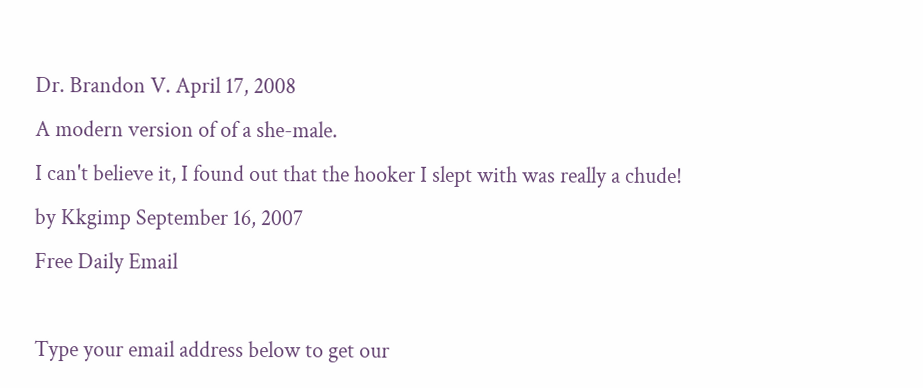Dr. Brandon V. April 17, 2008
A modern version of of a she-male.
I can't believe it, I found out that the hooker I slept with was really a chude!
by Kkgimp September 16, 2007
Free Daily Email

Type your email address below to get our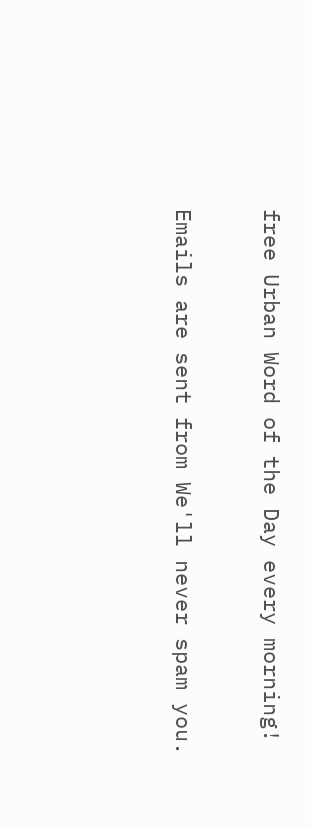free Urban Word of the Day every morning!

Emails are sent from We'll never spam you.